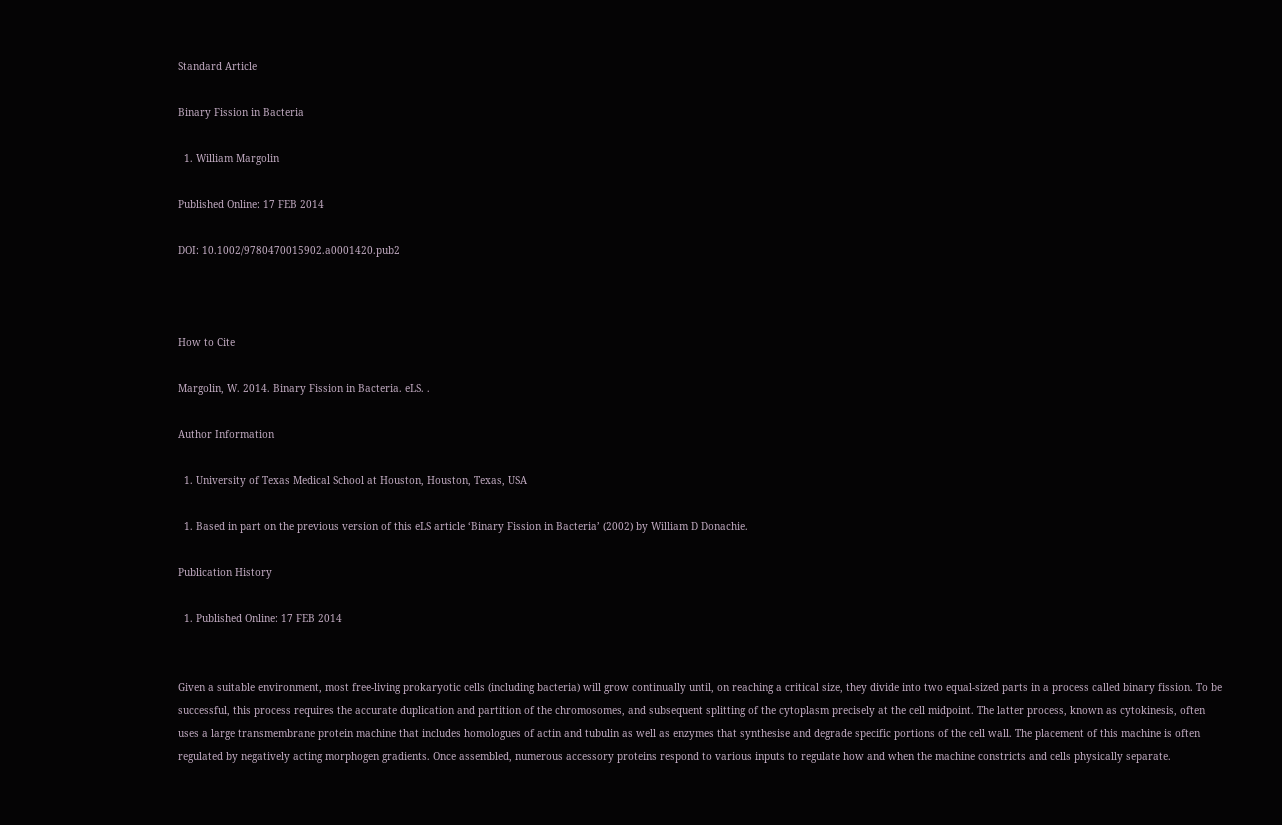Standard Article

Binary Fission in Bacteria

  1. William Margolin

Published Online: 17 FEB 2014

DOI: 10.1002/9780470015902.a0001420.pub2



How to Cite

Margolin, W. 2014. Binary Fission in Bacteria. eLS. .

Author Information

  1. University of Texas Medical School at Houston, Houston, Texas, USA

  1. Based in part on the previous version of this eLS article ‘Binary Fission in Bacteria’ (2002) by William D Donachie.

Publication History

  1. Published Online: 17 FEB 2014


Given a suitable environment, most free-living prokaryotic cells (including bacteria) will grow continually until, on reaching a critical size, they divide into two equal-sized parts in a process called binary fission. To be successful, this process requires the accurate duplication and partition of the chromosomes, and subsequent splitting of the cytoplasm precisely at the cell midpoint. The latter process, known as cytokinesis, often uses a large transmembrane protein machine that includes homologues of actin and tubulin as well as enzymes that synthesise and degrade specific portions of the cell wall. The placement of this machine is often regulated by negatively acting morphogen gradients. Once assembled, numerous accessory proteins respond to various inputs to regulate how and when the machine constricts and cells physically separate.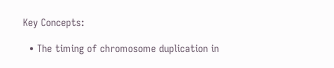Key Concepts:

  • The timing of chromosome duplication in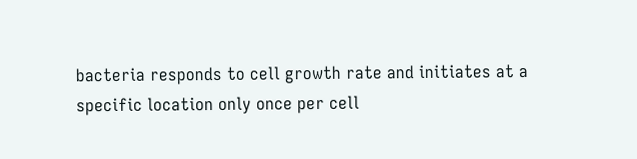bacteria responds to cell growth rate and initiates at a specific location only once per cell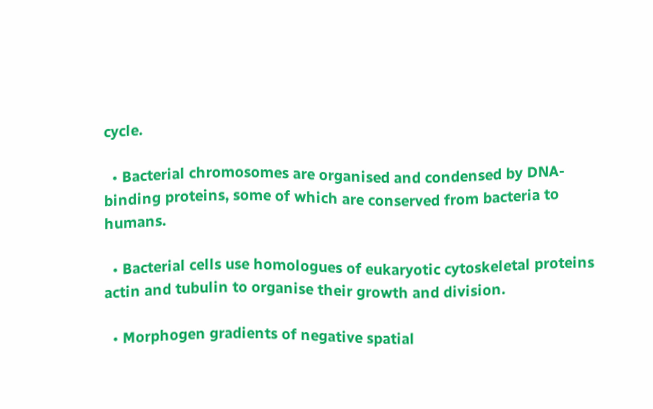cycle.

  • Bacterial chromosomes are organised and condensed by DNA-binding proteins, some of which are conserved from bacteria to humans.

  • Bacterial cells use homologues of eukaryotic cytoskeletal proteins actin and tubulin to organise their growth and division.

  • Morphogen gradients of negative spatial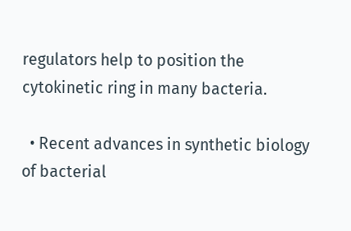regulators help to position the cytokinetic ring in many bacteria.

  • Recent advances in synthetic biology of bacterial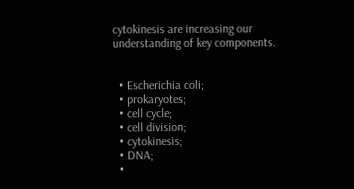cytokinesis are increasing our understanding of key components.


  • Escherichia coli;
  • prokaryotes;
  • cell cycle;
  • cell division;
  • cytokinesis;
  • DNA;
  •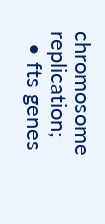chromosome replication;
  • fts genes